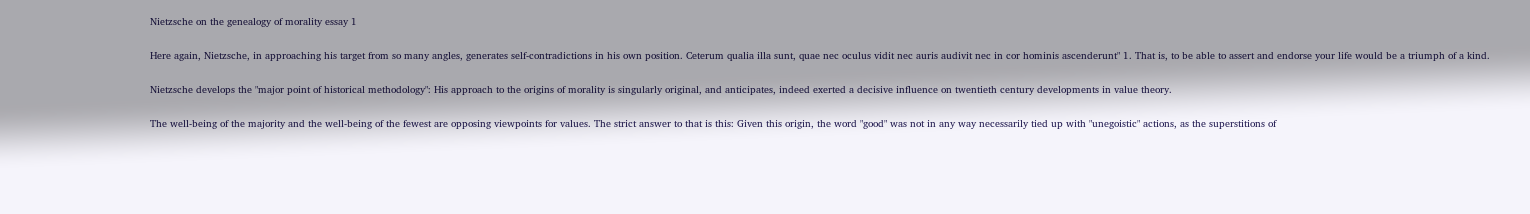Nietzsche on the genealogy of morality essay 1

Here again, Nietzsche, in approaching his target from so many angles, generates self-contradictions in his own position. Ceterum qualia illa sunt, quae nec oculus vidit nec auris audivit nec in cor hominis ascenderunt" 1. That is, to be able to assert and endorse your life would be a triumph of a kind.

Nietzsche develops the "major point of historical methodology": His approach to the origins of morality is singularly original, and anticipates, indeed exerted a decisive influence on twentieth century developments in value theory.

The well-being of the majority and the well-being of the fewest are opposing viewpoints for values. The strict answer to that is this: Given this origin, the word "good" was not in any way necessarily tied up with "unegoistic" actions, as the superstitions of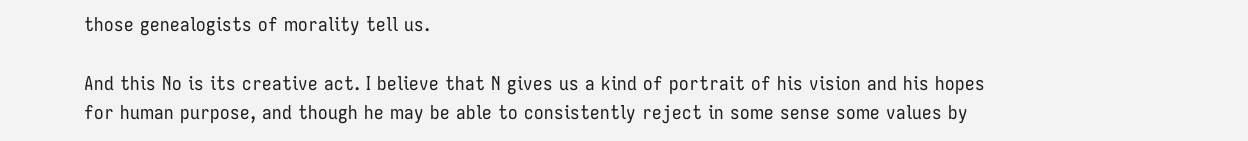those genealogists of morality tell us.

And this No is its creative act. I believe that N gives us a kind of portrait of his vision and his hopes for human purpose, and though he may be able to consistently reject in some sense some values by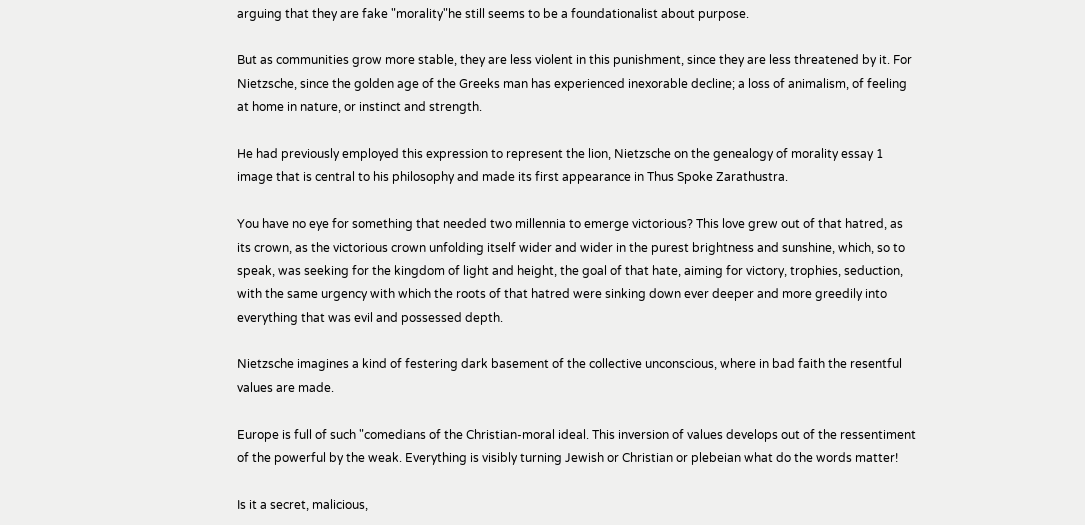arguing that they are fake "morality"he still seems to be a foundationalist about purpose.

But as communities grow more stable, they are less violent in this punishment, since they are less threatened by it. For Nietzsche, since the golden age of the Greeks man has experienced inexorable decline; a loss of animalism, of feeling at home in nature, or instinct and strength.

He had previously employed this expression to represent the lion, Nietzsche on the genealogy of morality essay 1 image that is central to his philosophy and made its first appearance in Thus Spoke Zarathustra.

You have no eye for something that needed two millennia to emerge victorious? This love grew out of that hatred, as its crown, as the victorious crown unfolding itself wider and wider in the purest brightness and sunshine, which, so to speak, was seeking for the kingdom of light and height, the goal of that hate, aiming for victory, trophies, seduction, with the same urgency with which the roots of that hatred were sinking down ever deeper and more greedily into everything that was evil and possessed depth.

Nietzsche imagines a kind of festering dark basement of the collective unconscious, where in bad faith the resentful values are made.

Europe is full of such "comedians of the Christian-moral ideal. This inversion of values develops out of the ressentiment of the powerful by the weak. Everything is visibly turning Jewish or Christian or plebeian what do the words matter!

Is it a secret, malicious,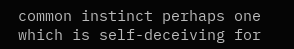common instinct perhaps one which is self-deceiving for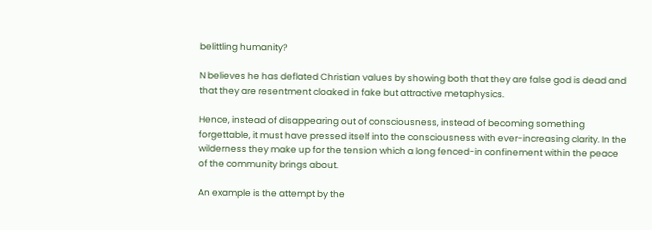belittling humanity?

N believes he has deflated Christian values by showing both that they are false god is dead and that they are resentment cloaked in fake but attractive metaphysics.

Hence, instead of disappearing out of consciousness, instead of becoming something forgettable, it must have pressed itself into the consciousness with ever-increasing clarity. In the wilderness they make up for the tension which a long fenced-in confinement within the peace of the community brings about.

An example is the attempt by the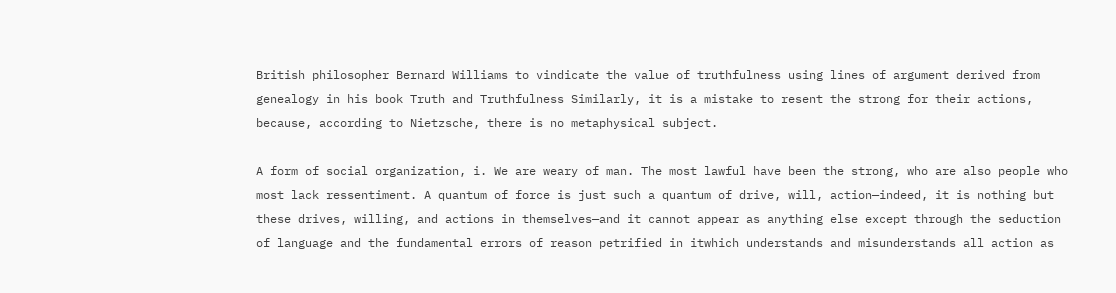British philosopher Bernard Williams to vindicate the value of truthfulness using lines of argument derived from genealogy in his book Truth and Truthfulness Similarly, it is a mistake to resent the strong for their actions, because, according to Nietzsche, there is no metaphysical subject.

A form of social organization, i. We are weary of man. The most lawful have been the strong, who are also people who most lack ressentiment. A quantum of force is just such a quantum of drive, will, action—indeed, it is nothing but these drives, willing, and actions in themselves—and it cannot appear as anything else except through the seduction of language and the fundamental errors of reason petrified in itwhich understands and misunderstands all action as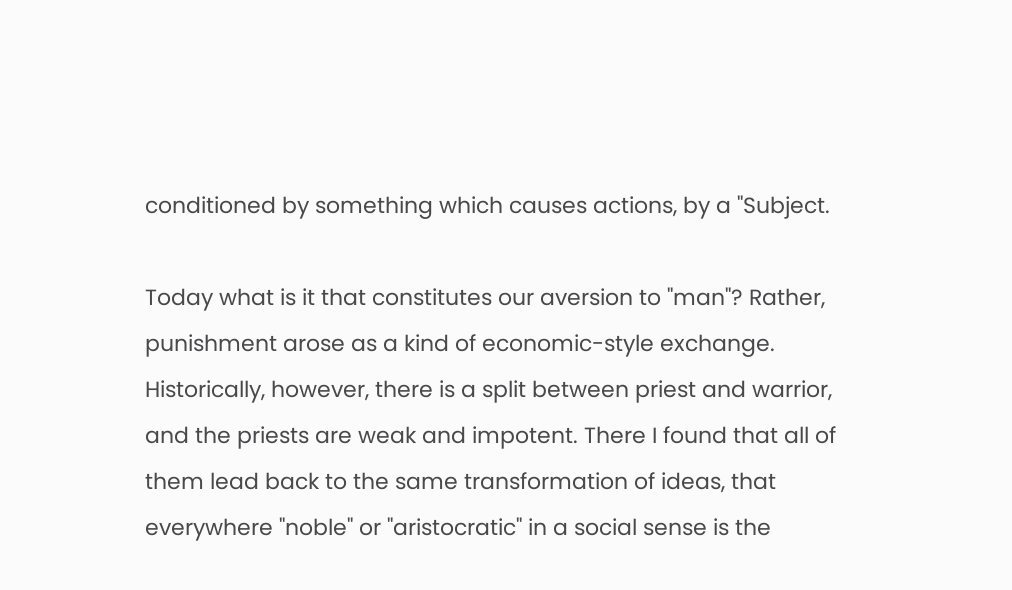conditioned by something which causes actions, by a "Subject.

Today what is it that constitutes our aversion to "man"? Rather, punishment arose as a kind of economic-style exchange. Historically, however, there is a split between priest and warrior, and the priests are weak and impotent. There I found that all of them lead back to the same transformation of ideas, that everywhere "noble" or "aristocratic" in a social sense is the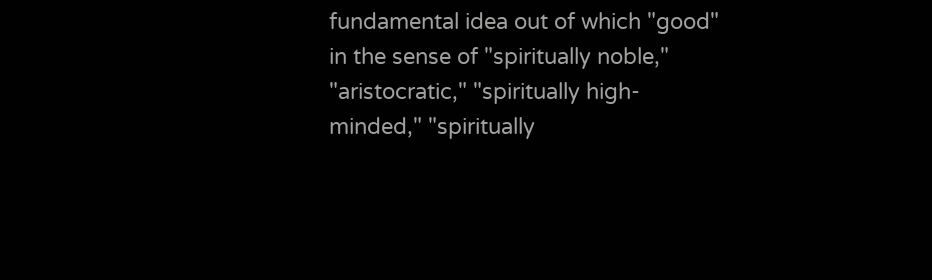fundamental idea out of which "good" in the sense of "spiritually noble," "aristocratic," "spiritually high-minded," "spiritually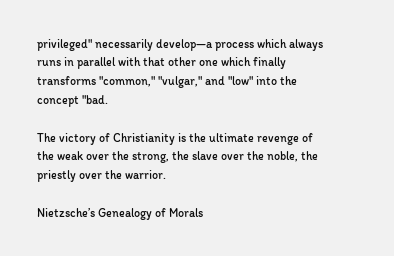privileged" necessarily develop—a process which always runs in parallel with that other one which finally transforms "common," "vulgar," and "low" into the concept "bad.

The victory of Christianity is the ultimate revenge of the weak over the strong, the slave over the noble, the priestly over the warrior.

Nietzsche’s Genealogy of Morals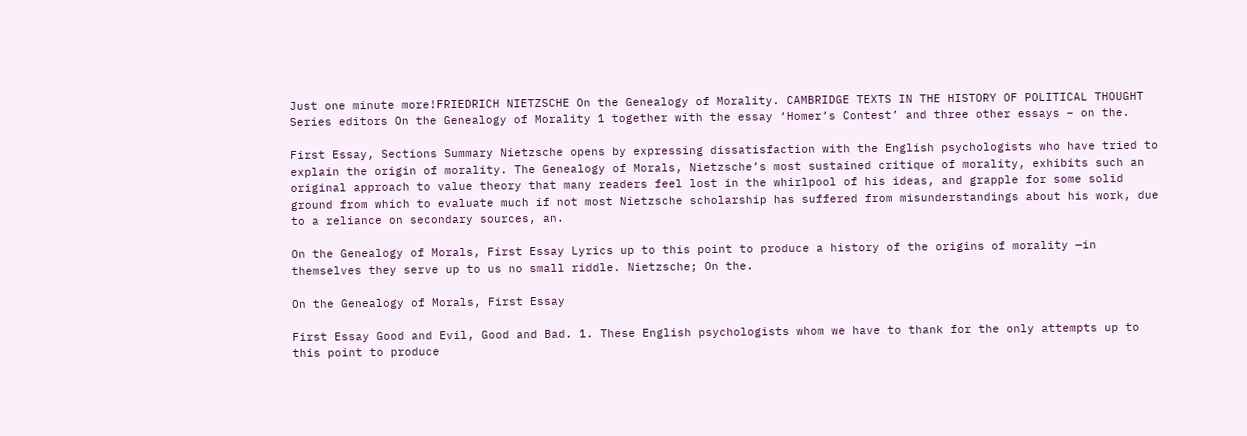Just one minute more!FRIEDRICH NIETZSCHE On the Genealogy of Morality. CAMBRIDGE TEXTS IN THE HISTORY OF POLITICAL THOUGHT Series editors On the Genealogy of Morality 1 together with the essay ‘Homer’s Contest’ and three other essays – on the.

First Essay, Sections Summary Nietzsche opens by expressing dissatisfaction with the English psychologists who have tried to explain the origin of morality. The Genealogy of Morals, Nietzsche’s most sustained critique of morality, exhibits such an original approach to value theory that many readers feel lost in the whirlpool of his ideas, and grapple for some solid ground from which to evaluate much if not most Nietzsche scholarship has suffered from misunderstandings about his work, due to a reliance on secondary sources, an.

On the Genealogy of Morals, First Essay Lyrics up to this point to produce a history of the origins of morality —in themselves they serve up to us no small riddle. Nietzsche; On the.

On the Genealogy of Morals, First Essay

First Essay Good and Evil, Good and Bad. 1. These English psychologists whom we have to thank for the only attempts up to this point to produce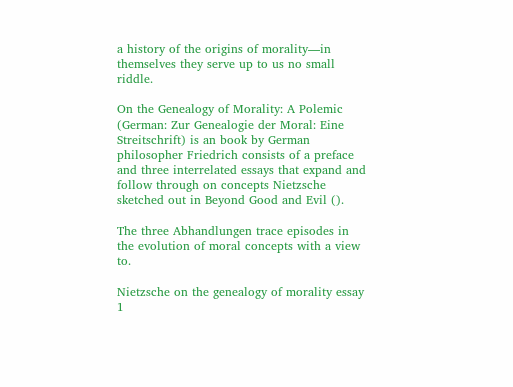a history of the origins of morality—in themselves they serve up to us no small riddle.

On the Genealogy of Morality: A Polemic (German: Zur Genealogie der Moral: Eine Streitschrift) is an book by German philosopher Friedrich consists of a preface and three interrelated essays that expand and follow through on concepts Nietzsche sketched out in Beyond Good and Evil ().

The three Abhandlungen trace episodes in the evolution of moral concepts with a view to.

Nietzsche on the genealogy of morality essay 1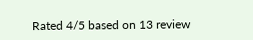Rated 4/5 based on 13 review